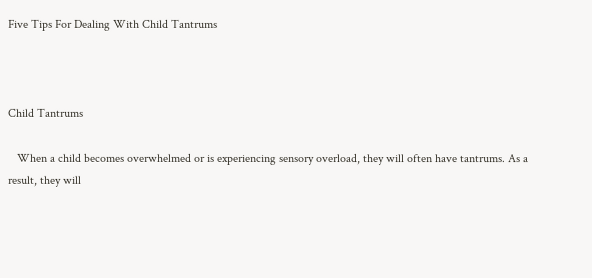Five Tips For Dealing With Child Tantrums



Child Tantrums

   When a child becomes overwhelmed or is experiencing sensory overload, they will often have tantrums. As a result, they will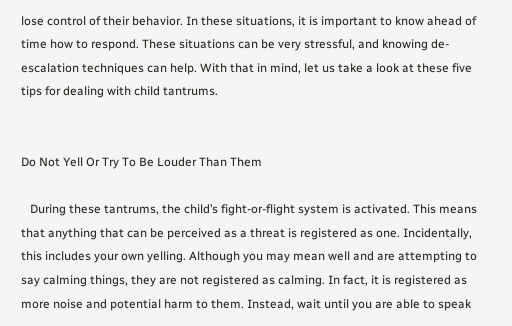lose control of their behavior. In these situations, it is important to know ahead of time how to respond. These situations can be very stressful, and knowing de-escalation techniques can help. With that in mind, let us take a look at these five tips for dealing with child tantrums.


Do Not Yell Or Try To Be Louder Than Them

   During these tantrums, the child’s fight-or-flight system is activated. This means that anything that can be perceived as a threat is registered as one. Incidentally, this includes your own yelling. Although you may mean well and are attempting to say calming things, they are not registered as calming. In fact, it is registered as more noise and potential harm to them. Instead, wait until you are able to speak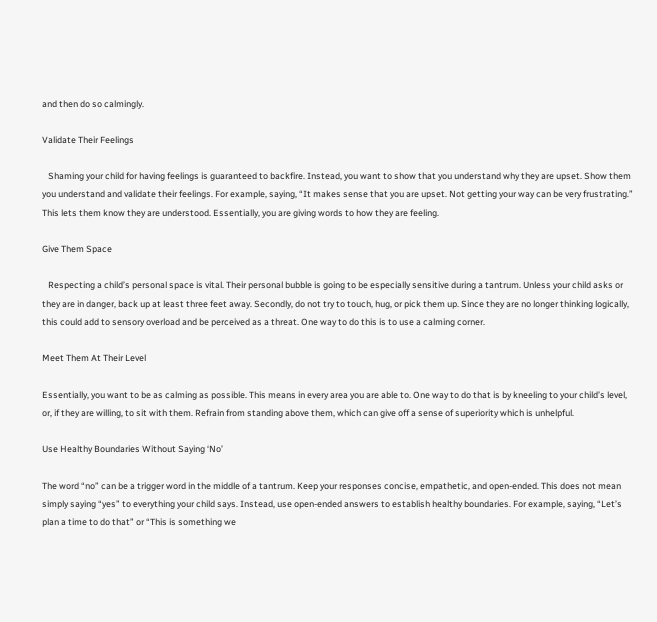and then do so calmingly.

Validate Their Feelings

   Shaming your child for having feelings is guaranteed to backfire. Instead, you want to show that you understand why they are upset. Show them you understand and validate their feelings. For example, saying, “It makes sense that you are upset. Not getting your way can be very frustrating.” This lets them know they are understood. Essentially, you are giving words to how they are feeling.

Give Them Space

   Respecting a child’s personal space is vital. Their personal bubble is going to be especially sensitive during a tantrum. Unless your child asks or they are in danger, back up at least three feet away. Secondly, do not try to touch, hug, or pick them up. Since they are no longer thinking logically, this could add to sensory overload and be perceived as a threat. One way to do this is to use a calming corner.

Meet Them At Their Level

Essentially, you want to be as calming as possible. This means in every area you are able to. One way to do that is by kneeling to your child’s level, or, if they are willing, to sit with them. Refrain from standing above them, which can give off a sense of superiority which is unhelpful.

Use Healthy Boundaries Without Saying ‘No’

The word “no” can be a trigger word in the middle of a tantrum. Keep your responses concise, empathetic, and open-ended. This does not mean simply saying “yes” to everything your child says. Instead, use open-ended answers to establish healthy boundaries. For example, saying, “Let’s plan a time to do that” or “This is something we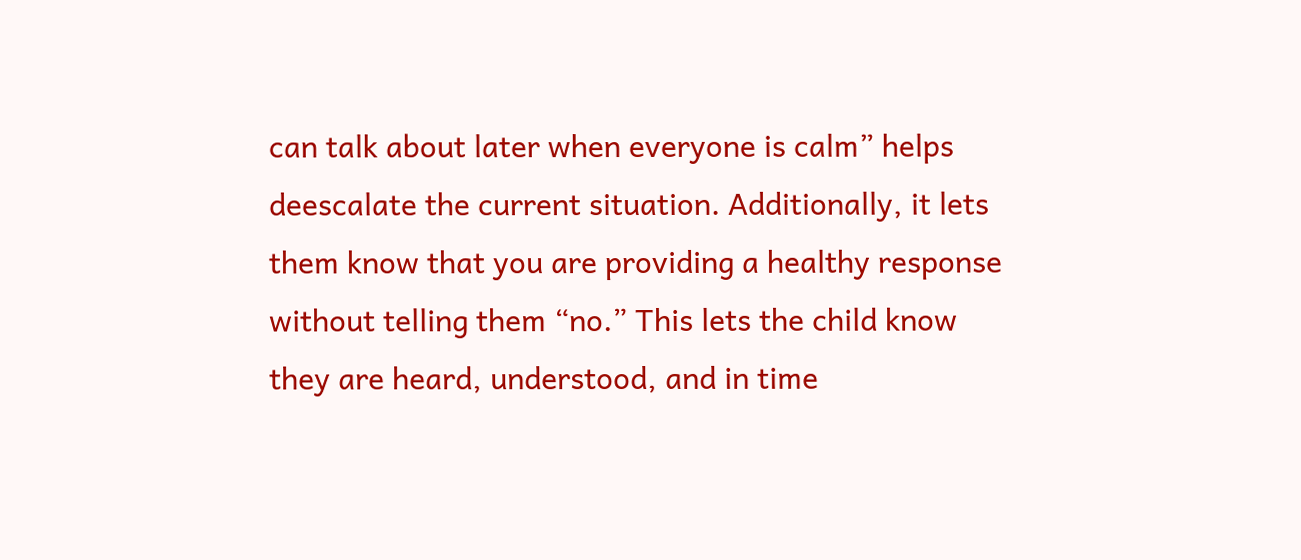can talk about later when everyone is calm” helps deescalate the current situation. Additionally, it lets them know that you are providing a healthy response without telling them “no.” This lets the child know they are heard, understood, and in time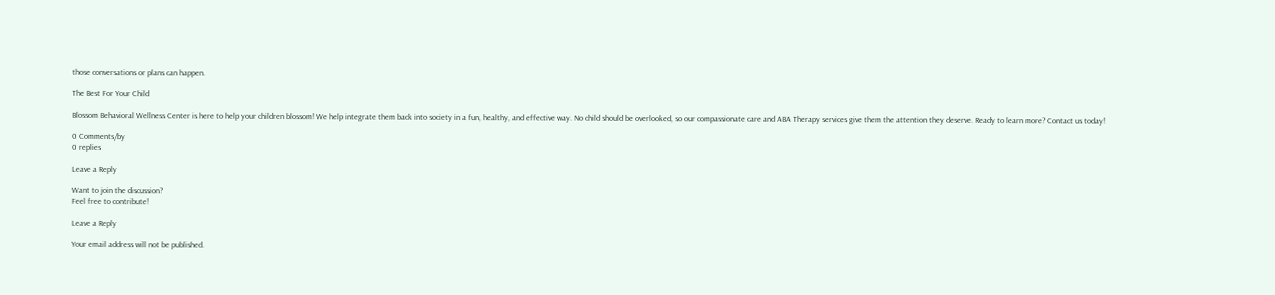those conversations or plans can happen.

The Best For Your Child

Blossom Behavioral Wellness Center is here to help your children blossom! We help integrate them back into society in a fun, healthy, and effective way. No child should be overlooked, so our compassionate care and ABA Therapy services give them the attention they deserve. Ready to learn more? Contact us today!

0 Comments/by
0 replies

Leave a Reply

Want to join the discussion?
Feel free to contribute!

Leave a Reply

Your email address will not be published.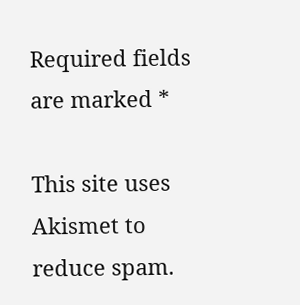Required fields are marked *

This site uses Akismet to reduce spam.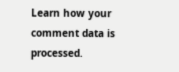Learn how your comment data is processed.